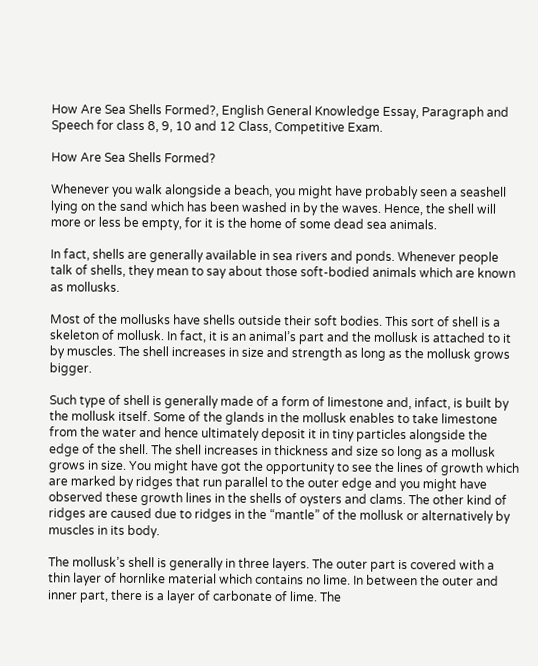How Are Sea Shells Formed?, English General Knowledge Essay, Paragraph and Speech for class 8, 9, 10 and 12 Class, Competitive Exam.

How Are Sea Shells Formed?

Whenever you walk alongside a beach, you might have probably seen a seashell lying on the sand which has been washed in by the waves. Hence, the shell will more or less be empty, for it is the home of some dead sea animals.

In fact, shells are generally available in sea rivers and ponds. Whenever people talk of shells, they mean to say about those soft-bodied animals which are known as mollusks.

Most of the mollusks have shells outside their soft bodies. This sort of shell is a skeleton of mollusk. In fact, it is an animal’s part and the mollusk is attached to it by muscles. The shell increases in size and strength as long as the mollusk grows bigger.

Such type of shell is generally made of a form of limestone and, infact, is built by the mollusk itself. Some of the glands in the mollusk enables to take limestone from the water and hence ultimately deposit it in tiny particles alongside the edge of the shell. The shell increases in thickness and size so long as a mollusk grows in size. You might have got the opportunity to see the lines of growth which are marked by ridges that run parallel to the outer edge and you might have observed these growth lines in the shells of oysters and clams. The other kind of ridges are caused due to ridges in the “mantle” of the mollusk or alternatively by muscles in its body.

The mollusk’s shell is generally in three layers. The outer part is covered with a thin layer of hornlike material which contains no lime. In between the outer and inner part, there is a layer of carbonate of lime. The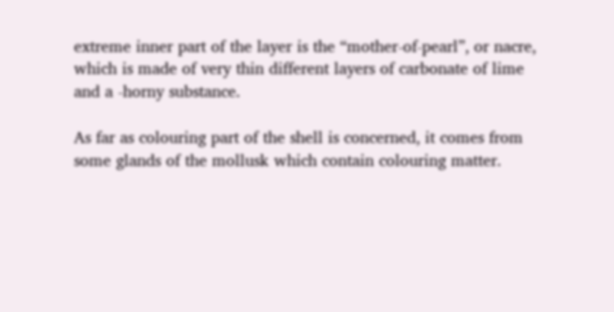extreme inner part of the layer is the “mother-of-pearl”, or nacre, which is made of very thin different layers of carbonate of lime and a -horny substance.

As far as colouring part of the shell is concerned, it comes from some glands of the mollusk which contain colouring matter.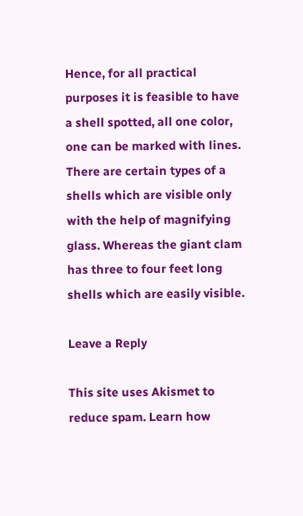Hence, for all practical purposes it is feasible to have a shell spotted, all one color, one can be marked with lines. There are certain types of a shells which are visible only with the help of magnifying glass. Whereas the giant clam has three to four feet long shells which are easily visible.

Leave a Reply

This site uses Akismet to reduce spam. Learn how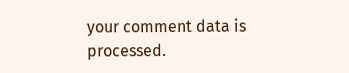your comment data is processed.